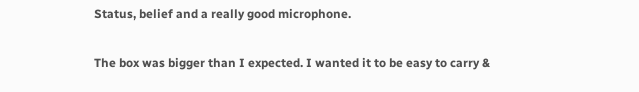Status, belief and a really good microphone.

The box was bigger than I expected. I wanted it to be easy to carry &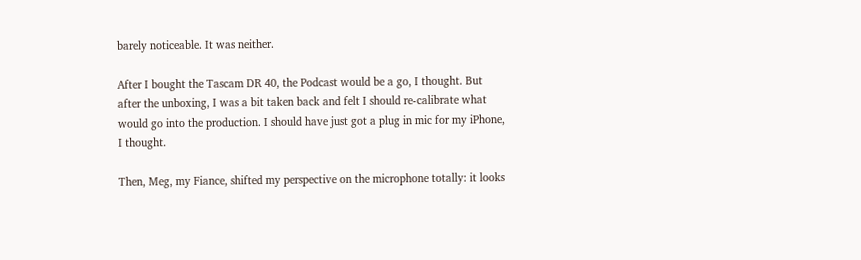barely noticeable. It was neither.

After I bought the Tascam DR 40, the Podcast would be a go, I thought. But after the unboxing, I was a bit taken back and felt I should re-calibrate what would go into the production. I should have just got a plug in mic for my iPhone, I thought.

Then, Meg, my Fiance, shifted my perspective on the microphone totally: it looks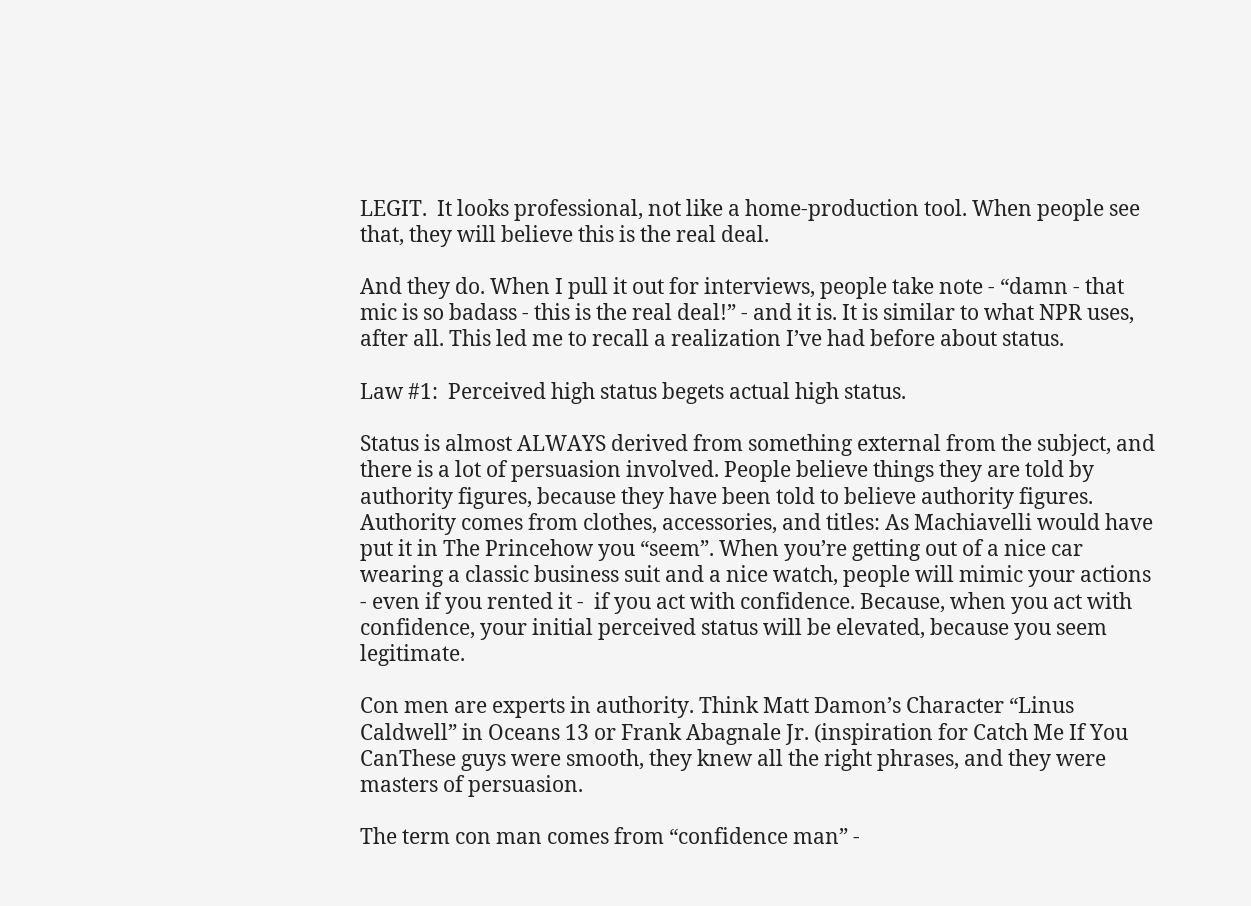LEGIT.  It looks professional, not like a home-production tool. When people see that, they will believe this is the real deal.

And they do. When I pull it out for interviews, people take note - “damn - that mic is so badass - this is the real deal!” - and it is. It is similar to what NPR uses, after all. This led me to recall a realization I’ve had before about status.

Law #1:  Perceived high status begets actual high status.

Status is almost ALWAYS derived from something external from the subject, and there is a lot of persuasion involved. People believe things they are told by authority figures, because they have been told to believe authority figures.  Authority comes from clothes, accessories, and titles: As Machiavelli would have put it in The Princehow you “seem”. When you’re getting out of a nice car wearing a classic business suit and a nice watch, people will mimic your actions - even if you rented it -  if you act with confidence. Because, when you act with confidence, your initial perceived status will be elevated, because you seem legitimate.

Con men are experts in authority. Think Matt Damon’s Character “Linus Caldwell” in Oceans 13 or Frank Abagnale Jr. (inspiration for Catch Me If You CanThese guys were smooth, they knew all the right phrases, and they were masters of persuasion.

The term con man comes from “confidence man” -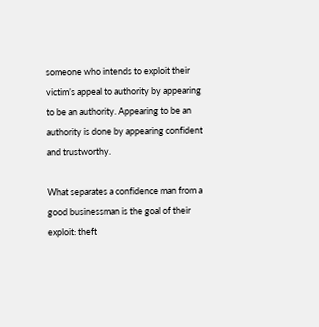someone who intends to exploit their victim’s appeal to authority by appearing to be an authority. Appearing to be an authority is done by appearing confident and trustworthy.

What separates a confidence man from a good businessman is the goal of their exploit: theft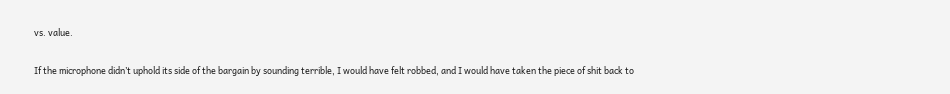vs. value.

If the microphone didn’t uphold its side of the bargain by sounding terrible, I would have felt robbed, and I would have taken the piece of shit back to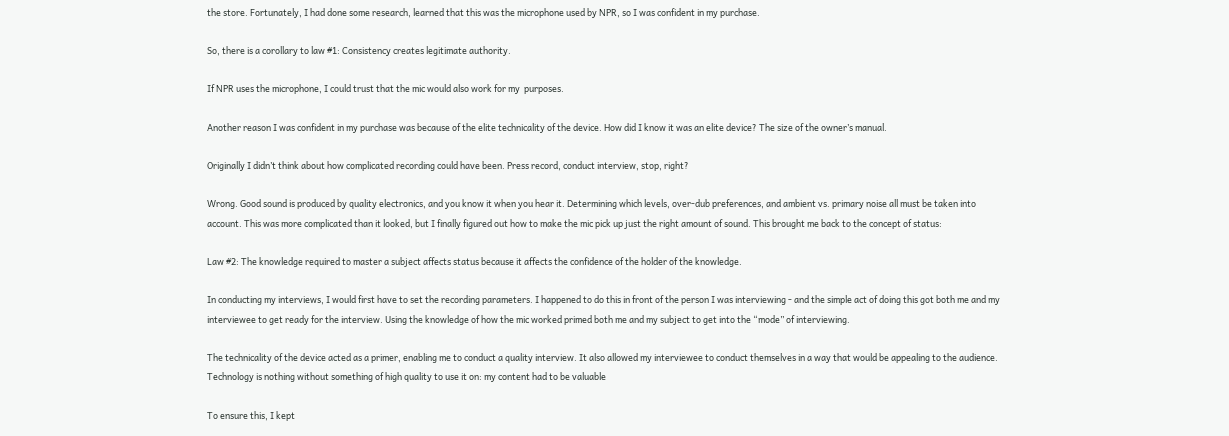the store. Fortunately, I had done some research, learned that this was the microphone used by NPR, so I was confident in my purchase.

So, there is a corollary to law #1: Consistency creates legitimate authority.

If NPR uses the microphone, I could trust that the mic would also work for my  purposes.

Another reason I was confident in my purchase was because of the elite technicality of the device. How did I know it was an elite device? The size of the owner’s manual.

Originally I didn’t think about how complicated recording could have been. Press record, conduct interview, stop, right?

Wrong. Good sound is produced by quality electronics, and you know it when you hear it. Determining which levels, over-dub preferences, and ambient vs. primary noise all must be taken into account. This was more complicated than it looked, but I finally figured out how to make the mic pick up just the right amount of sound. This brought me back to the concept of status:

Law #2: The knowledge required to master a subject affects status because it affects the confidence of the holder of the knowledge.

In conducting my interviews, I would first have to set the recording parameters. I happened to do this in front of the person I was interviewing - and the simple act of doing this got both me and my interviewee to get ready for the interview. Using the knowledge of how the mic worked primed both me and my subject to get into the “mode” of interviewing.

The technicality of the device acted as a primer, enabling me to conduct a quality interview. It also allowed my interviewee to conduct themselves in a way that would be appealing to the audience. Technology is nothing without something of high quality to use it on: my content had to be valuable

To ensure this, I kept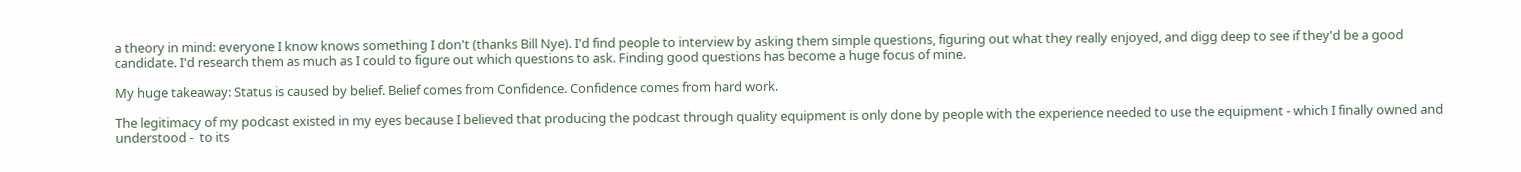a theory in mind: everyone I know knows something I don't (thanks Bill Nye). I'd find people to interview by asking them simple questions, figuring out what they really enjoyed, and digg deep to see if they'd be a good candidate. I'd research them as much as I could to figure out which questions to ask. Finding good questions has become a huge focus of mine.

My huge takeaway: Status is caused by belief. Belief comes from Confidence. Confidence comes from hard work.

The legitimacy of my podcast existed in my eyes because I believed that producing the podcast through quality equipment is only done by people with the experience needed to use the equipment - which I finally owned and understood -  to its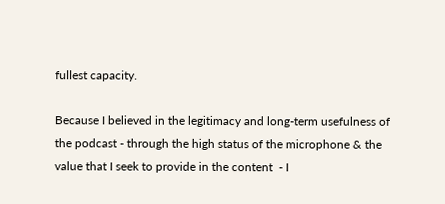fullest capacity.

Because I believed in the legitimacy and long-term usefulness of the podcast - through the high status of the microphone & the value that I seek to provide in the content  - I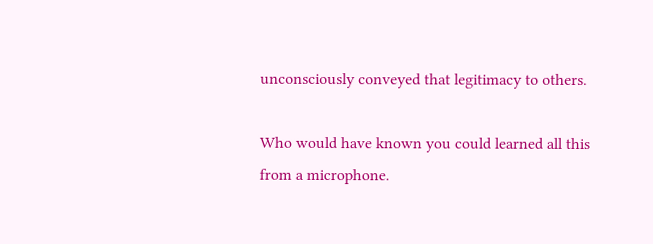unconsciously conveyed that legitimacy to others.

Who would have known you could learned all this from a microphone.